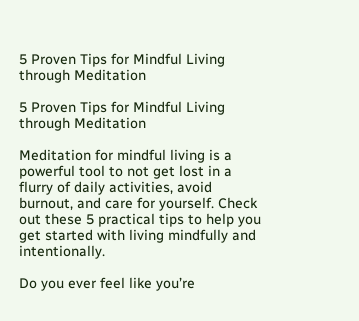5 Proven Tips for Mindful Living through Meditation

5 Proven Tips for Mindful Living through Meditation

Meditation for mindful living is a powerful tool to not get lost in a flurry of daily activities, avoid burnout, and care for yourself. Check out these 5 practical tips to help you get started with living mindfully and intentionally.

Do you ever feel like you’re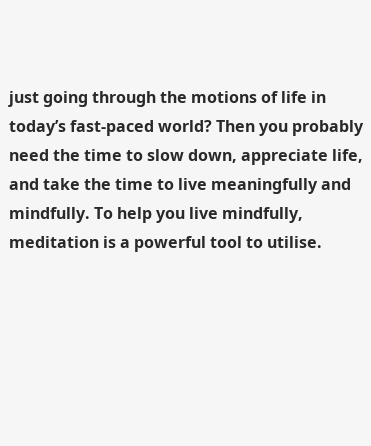just going through the motions of life in today’s fast-paced world? Then you probably need the time to slow down, appreciate life, and take the time to live meaningfully and mindfully. To help you live mindfully, meditation is a powerful tool to utilise.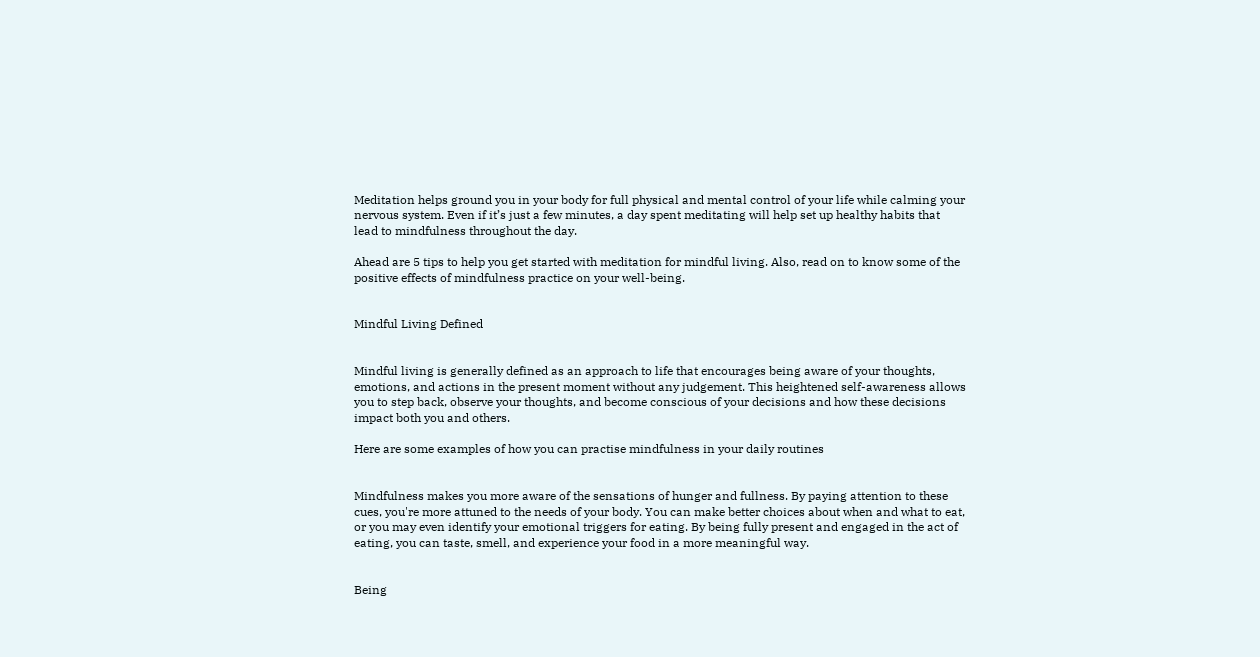Meditation helps ground you in your body for full physical and mental control of your life while calming your nervous system. Even if it’s just a few minutes, a day spent meditating will help set up healthy habits that lead to mindfulness throughout the day.

Ahead are 5 tips to help you get started with meditation for mindful living. Also, read on to know some of the positive effects of mindfulness practice on your well-being.


Mindful Living Defined


Mindful living is generally defined as an approach to life that encourages being aware of your thoughts, emotions, and actions in the present moment without any judgement. This heightened self-awareness allows you to step back, observe your thoughts, and become conscious of your decisions and how these decisions impact both you and others.

Here are some examples of how you can practise mindfulness in your daily routines


Mindfulness makes you more aware of the sensations of hunger and fullness. By paying attention to these cues, you're more attuned to the needs of your body. You can make better choices about when and what to eat, or you may even identify your emotional triggers for eating. By being fully present and engaged in the act of eating, you can taste, smell, and experience your food in a more meaningful way.


Being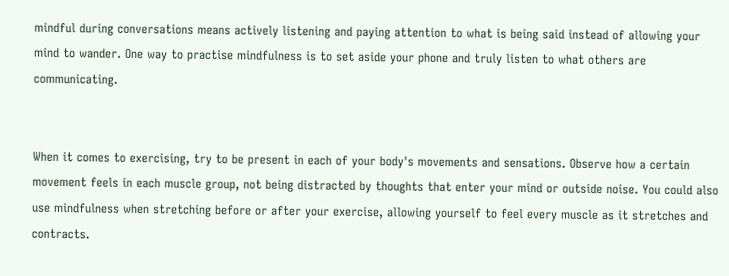mindful during conversations means actively listening and paying attention to what is being said instead of allowing your mind to wander. One way to practise mindfulness is to set aside your phone and truly listen to what others are communicating.


When it comes to exercising, try to be present in each of your body's movements and sensations. Observe how a certain movement feels in each muscle group, not being distracted by thoughts that enter your mind or outside noise. You could also use mindfulness when stretching before or after your exercise, allowing yourself to feel every muscle as it stretches and contracts.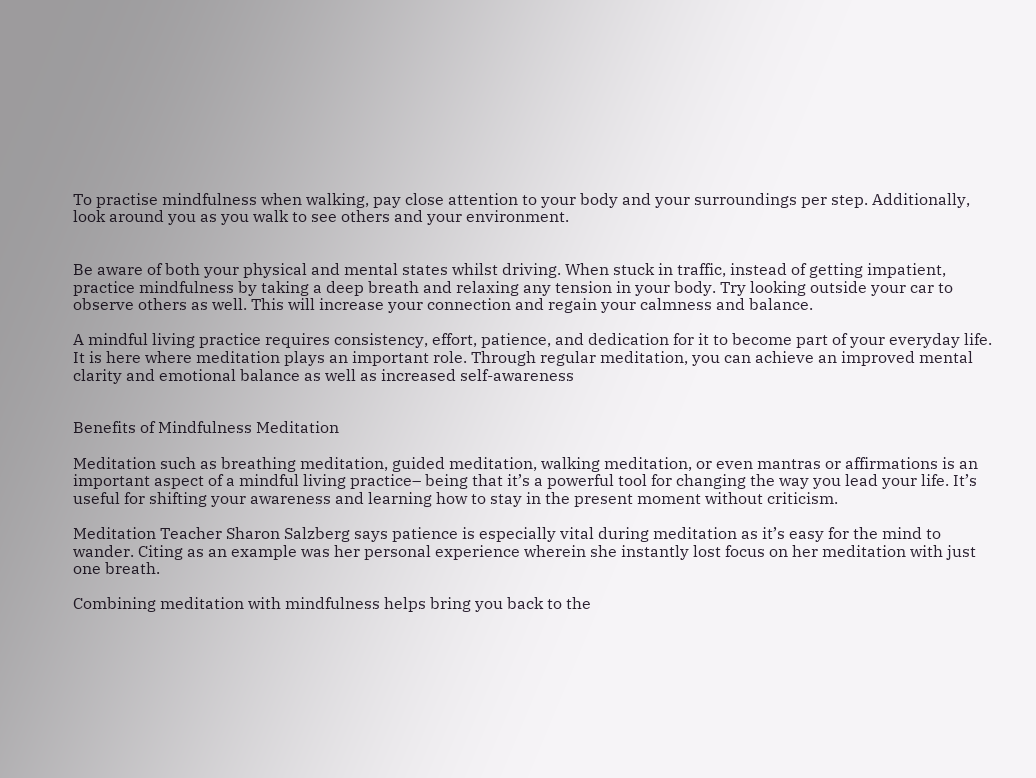To practise mindfulness when walking, pay close attention to your body and your surroundings per step. Additionally, look around you as you walk to see others and your environment.


Be aware of both your physical and mental states whilst driving. When stuck in traffic, instead of getting impatient, practice mindfulness by taking a deep breath and relaxing any tension in your body. Try looking outside your car to observe others as well. This will increase your connection and regain your calmness and balance.

A mindful living practice requires consistency, effort, patience, and dedication for it to become part of your everyday life. It is here where meditation plays an important role. Through regular meditation, you can achieve an improved mental clarity and emotional balance as well as increased self-awareness


Benefits of Mindfulness Meditation

Meditation such as breathing meditation, guided meditation, walking meditation, or even mantras or affirmations is an important aspect of a mindful living practice– being that it’s a powerful tool for changing the way you lead your life. It’s useful for shifting your awareness and learning how to stay in the present moment without criticism.

Meditation Teacher Sharon Salzberg says patience is especially vital during meditation as it’s easy for the mind to wander. Citing as an example was her personal experience wherein she instantly lost focus on her meditation with just one breath.

Combining meditation with mindfulness helps bring you back to the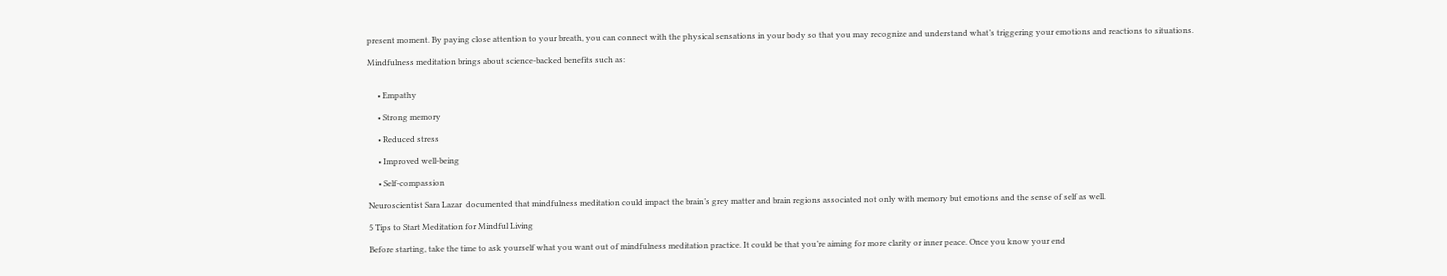present moment. By paying close attention to your breath, you can connect with the physical sensations in your body so that you may recognize and understand what’s triggering your emotions and reactions to situations.

Mindfulness meditation brings about science-backed benefits such as:


     • Empathy

     • Strong memory

     • Reduced stress

     • Improved well-being

     • Self-compassion

Neuroscientist Sara Lazar  documented that mindfulness meditation could impact the brain’s grey matter and brain regions associated not only with memory but emotions and the sense of self as well.

5 Tips to Start Meditation for Mindful Living

Before starting, take the time to ask yourself what you want out of mindfulness meditation practice. It could be that you’re aiming for more clarity or inner peace. Once you know your end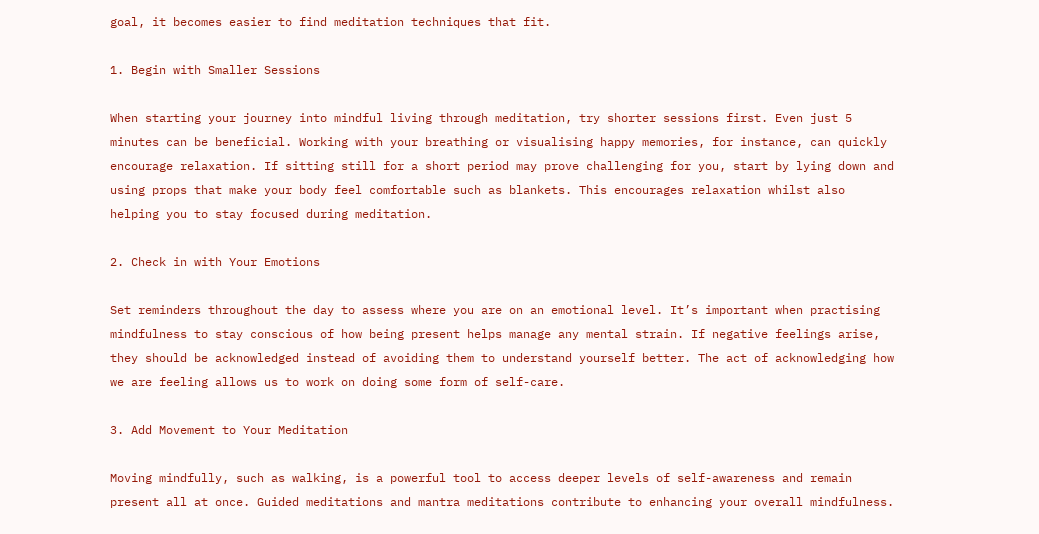goal, it becomes easier to find meditation techniques that fit.

1. Begin with Smaller Sessions

When starting your journey into mindful living through meditation, try shorter sessions first. Even just 5 minutes can be beneficial. Working with your breathing or visualising happy memories, for instance, can quickly encourage relaxation. If sitting still for a short period may prove challenging for you, start by lying down and using props that make your body feel comfortable such as blankets. This encourages relaxation whilst also helping you to stay focused during meditation.

2. Check in with Your Emotions

Set reminders throughout the day to assess where you are on an emotional level. It’s important when practising mindfulness to stay conscious of how being present helps manage any mental strain. If negative feelings arise, they should be acknowledged instead of avoiding them to understand yourself better. The act of acknowledging how we are feeling allows us to work on doing some form of self-care.

3. Add Movement to Your Meditation

Moving mindfully, such as walking, is a powerful tool to access deeper levels of self-awareness and remain present all at once. Guided meditations and mantra meditations contribute to enhancing your overall mindfulness.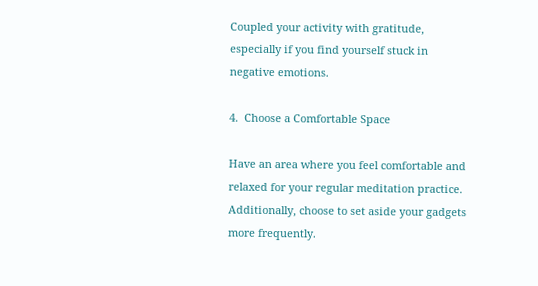Coupled your activity with gratitude, especially if you find yourself stuck in negative emotions.

4.  Choose a Comfortable Space

Have an area where you feel comfortable and relaxed for your regular meditation practice. Additionally, choose to set aside your gadgets more frequently.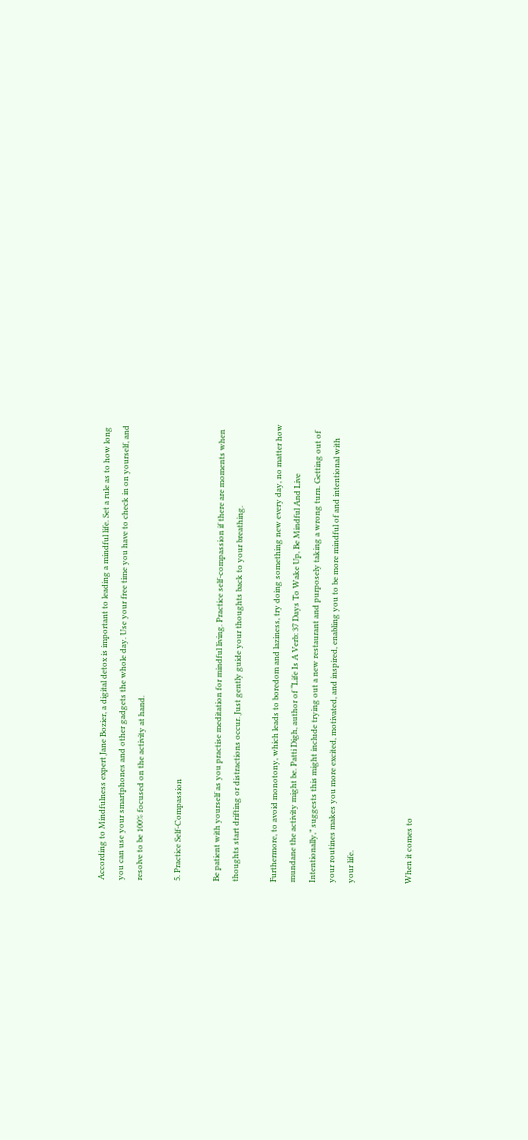According to Mindfulness expert Jane Bozier, a digital detox is important to leading a mindful life. Set a rule as to how long you can use your smartphones and other gadgets the whole day. Use your free time you have to check in on yourself, and resolve to be 100% focused on the activity at hand.

5. Practice Self-Compassion

Be patient with yourself as you practise meditation for mindful living. Practice self-compassion if there are moments when thoughts start drifting or distractions occur. Just gently guide your thoughts back to your breathing.

Furthermore, to avoid monotony, which leads to boredom and laziness, try doing something new every day, no matter how mundane the activity might be. Patti Digh, author of “Life Is A Verb: 37 Days To Wake Up, Be Mindful And Live Intentionally,” suggests this might include trying out a new restaurant and purposely taking a wrong turn. Getting out of your routines makes you more excited, motivated, and inspired, enabling you to be more mindful of and intentional with your life.


When it comes to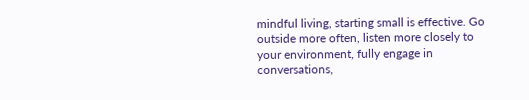mindful living, starting small is effective. Go outside more often, listen more closely to your environment, fully engage in conversations,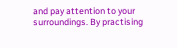and pay attention to your surroundings. By practising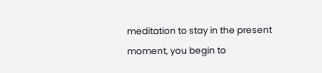meditation to stay in the present moment, you begin to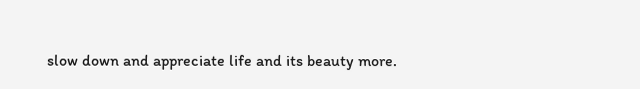slow down and appreciate life and its beauty more.